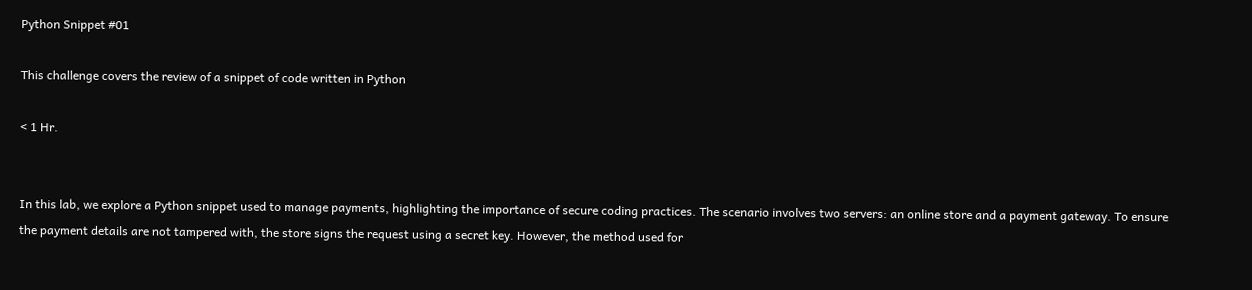Python Snippet #01

This challenge covers the review of a snippet of code written in Python

< 1 Hr.


In this lab, we explore a Python snippet used to manage payments, highlighting the importance of secure coding practices. The scenario involves two servers: an online store and a payment gateway. To ensure the payment details are not tampered with, the store signs the request using a secret key. However, the method used for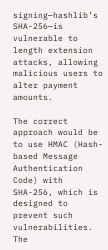signing—hashlib’s SHA-256—is vulnerable to length extension attacks, allowing malicious users to alter payment amounts.

The correct approach would be to use HMAC (Hash-based Message Authentication Code) with SHA-256, which is designed to prevent such vulnerabilities. The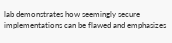lab demonstrates how seemingly secure implementations can be flawed and emphasizes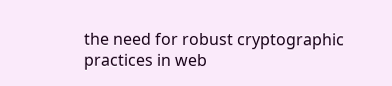the need for robust cryptographic practices in web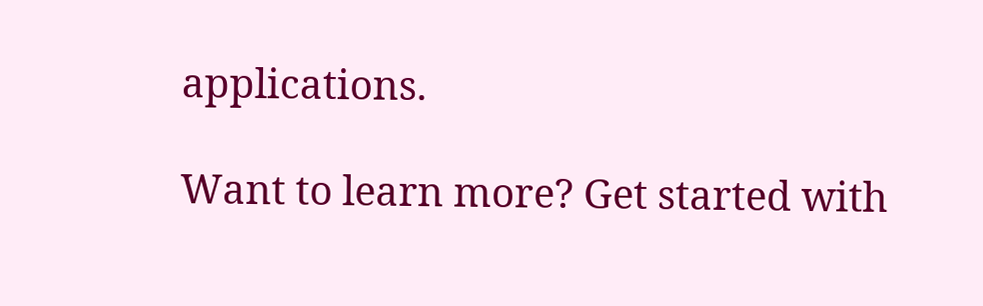applications.

Want to learn more? Get started with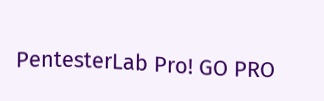PentesterLab Pro! GO PRO